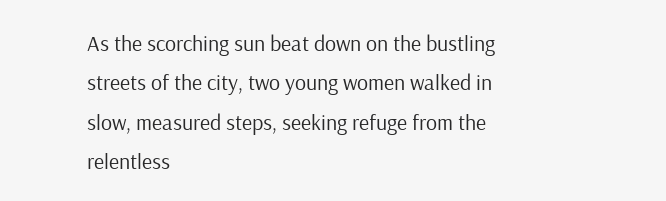As the scorching sun beat down on the bustling streets of the city, two young women walked in slow, measured steps, seeking refuge from the relentless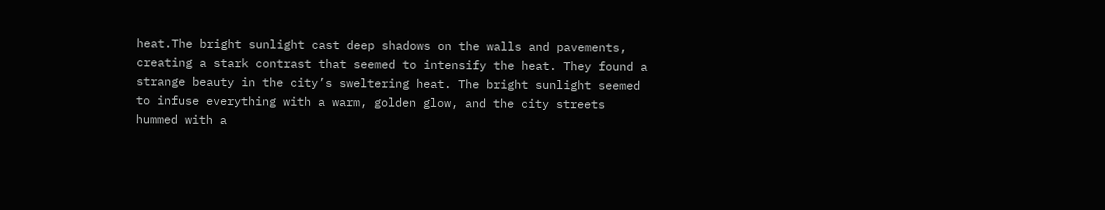heat.The bright sunlight cast deep shadows on the walls and pavements, creating a stark contrast that seemed to intensify the heat. They found a strange beauty in the city’s sweltering heat. The bright sunlight seemed to infuse everything with a warm, golden glow, and the city streets hummed with a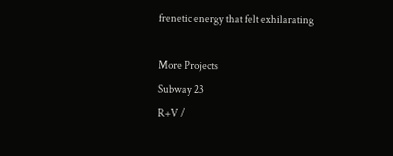frenetic energy that felt exhilarating

More Projects
Subway 23
R+V /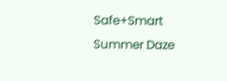Safe+Smart
Summer Daze